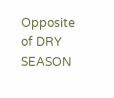Opposite of DRY SEASON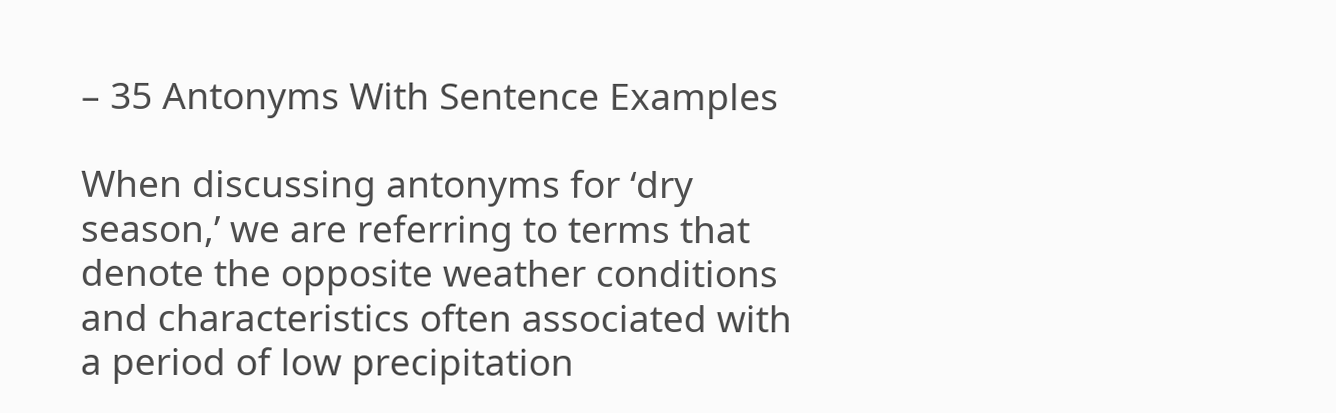– 35 Antonyms With Sentence Examples

When discussing antonyms for ‘dry season,’ we are referring to terms that denote the opposite weather conditions and characteristics often associated with a period of low precipitation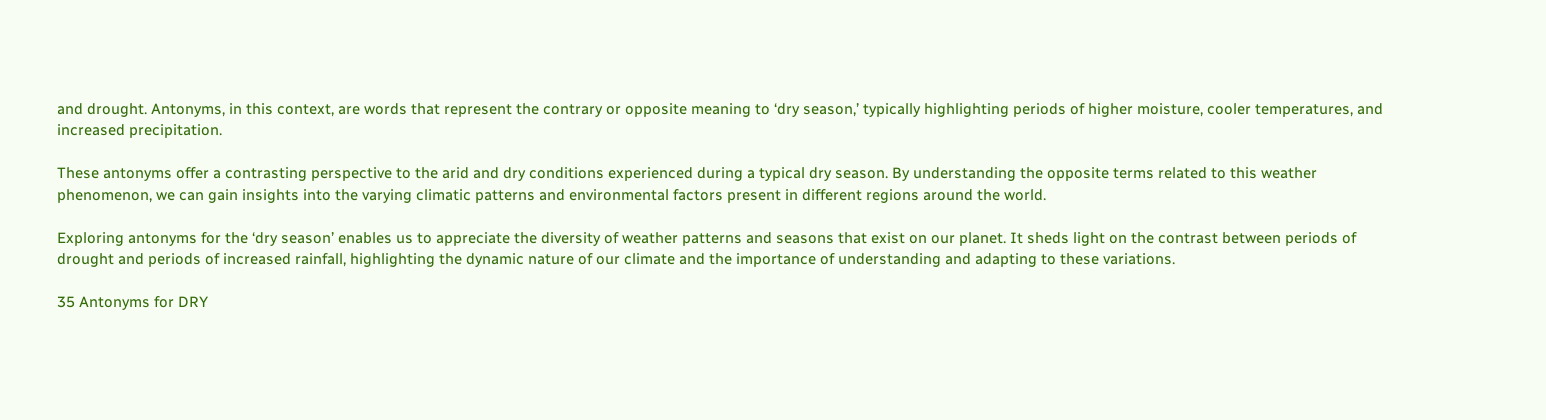and drought. Antonyms, in this context, are words that represent the contrary or opposite meaning to ‘dry season,’ typically highlighting periods of higher moisture, cooler temperatures, and increased precipitation.

These antonyms offer a contrasting perspective to the arid and dry conditions experienced during a typical dry season. By understanding the opposite terms related to this weather phenomenon, we can gain insights into the varying climatic patterns and environmental factors present in different regions around the world.

Exploring antonyms for the ‘dry season’ enables us to appreciate the diversity of weather patterns and seasons that exist on our planet. It sheds light on the contrast between periods of drought and periods of increased rainfall, highlighting the dynamic nature of our climate and the importance of understanding and adapting to these variations.

35 Antonyms for DRY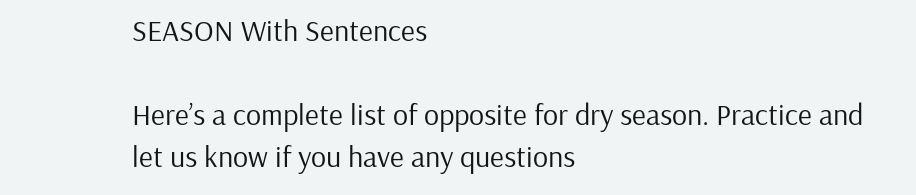SEASON With Sentences

Here’s a complete list of opposite for dry season. Practice and let us know if you have any questions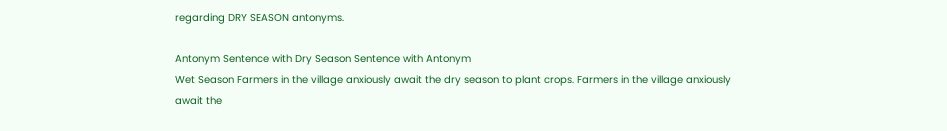regarding DRY SEASON antonyms.

Antonym Sentence with Dry Season Sentence with Antonym
Wet Season Farmers in the village anxiously await the dry season to plant crops. Farmers in the village anxiously await the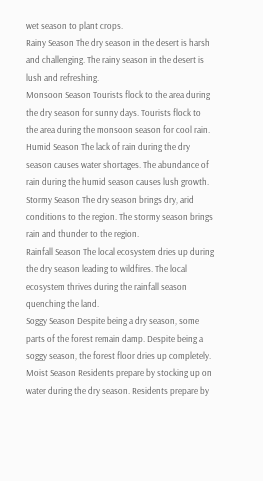wet season to plant crops.
Rainy Season The dry season in the desert is harsh and challenging. The rainy season in the desert is lush and refreshing.
Monsoon Season Tourists flock to the area during the dry season for sunny days. Tourists flock to the area during the monsoon season for cool rain.
Humid Season The lack of rain during the dry season causes water shortages. The abundance of rain during the humid season causes lush growth.
Stormy Season The dry season brings dry, arid conditions to the region. The stormy season brings rain and thunder to the region.
Rainfall Season The local ecosystem dries up during the dry season leading to wildfires. The local ecosystem thrives during the rainfall season quenching the land.
Soggy Season Despite being a dry season, some parts of the forest remain damp. Despite being a soggy season, the forest floor dries up completely.
Moist Season Residents prepare by stocking up on water during the dry season. Residents prepare by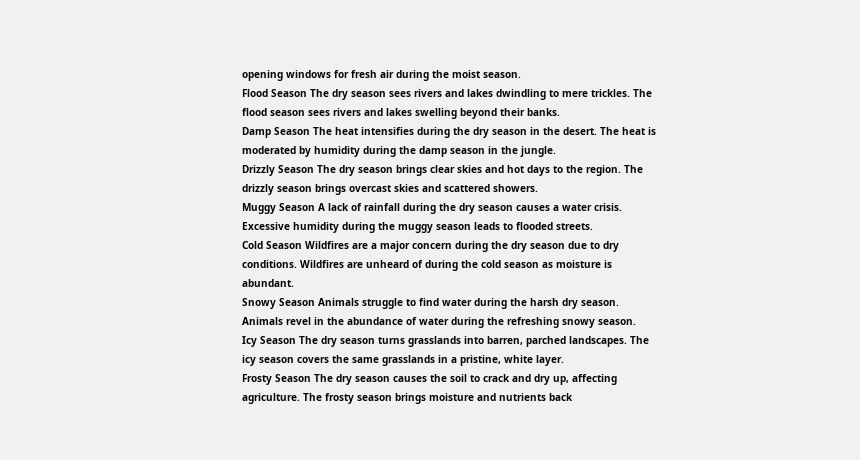opening windows for fresh air during the moist season.
Flood Season The dry season sees rivers and lakes dwindling to mere trickles. The flood season sees rivers and lakes swelling beyond their banks.
Damp Season The heat intensifies during the dry season in the desert. The heat is moderated by humidity during the damp season in the jungle.
Drizzly Season The dry season brings clear skies and hot days to the region. The drizzly season brings overcast skies and scattered showers.
Muggy Season A lack of rainfall during the dry season causes a water crisis. Excessive humidity during the muggy season leads to flooded streets.
Cold Season Wildfires are a major concern during the dry season due to dry conditions. Wildfires are unheard of during the cold season as moisture is abundant.
Snowy Season Animals struggle to find water during the harsh dry season. Animals revel in the abundance of water during the refreshing snowy season.
Icy Season The dry season turns grasslands into barren, parched landscapes. The icy season covers the same grasslands in a pristine, white layer.
Frosty Season The dry season causes the soil to crack and dry up, affecting agriculture. The frosty season brings moisture and nutrients back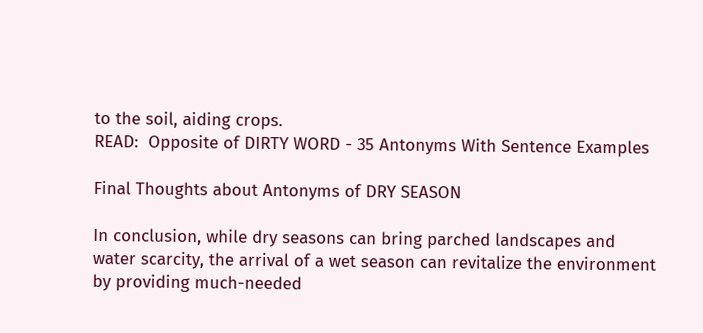to the soil, aiding crops.
READ:  Opposite of DIRTY WORD - 35 Antonyms With Sentence Examples

Final Thoughts about Antonyms of DRY SEASON

In conclusion, while dry seasons can bring parched landscapes and water scarcity, the arrival of a wet season can revitalize the environment by providing much-needed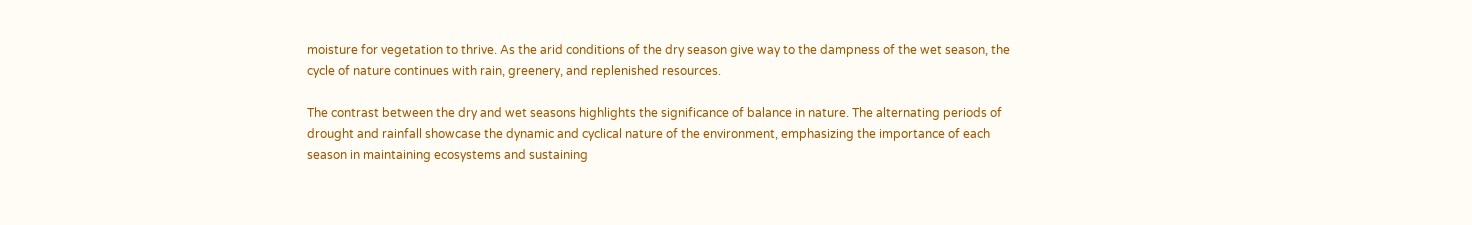moisture for vegetation to thrive. As the arid conditions of the dry season give way to the dampness of the wet season, the cycle of nature continues with rain, greenery, and replenished resources.

The contrast between the dry and wet seasons highlights the significance of balance in nature. The alternating periods of drought and rainfall showcase the dynamic and cyclical nature of the environment, emphasizing the importance of each season in maintaining ecosystems and sustaining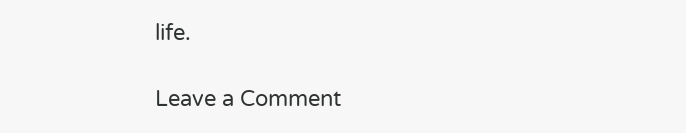life.

Leave a Comment